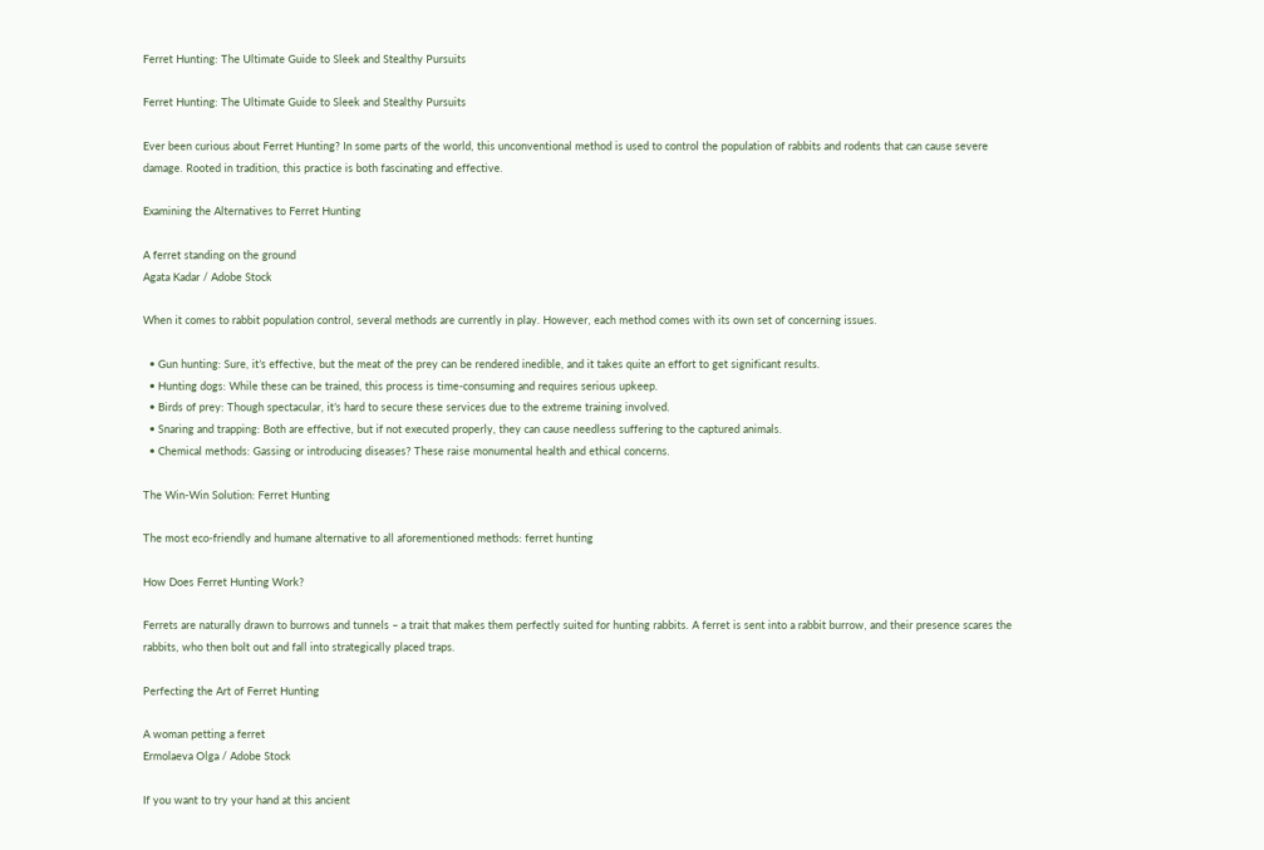Ferret Hunting: The Ultimate Guide to Sleek and Stealthy Pursuits

Ferret Hunting: The Ultimate Guide to Sleek and Stealthy Pursuits

Ever been curious about Ferret Hunting? In some parts of the world, this unconventional method is used to control the population of rabbits and rodents that can cause severe damage. Rooted in tradition, this practice is both fascinating and effective.

Examining the Alternatives to Ferret Hunting

A ferret standing on the ground
Agata Kadar / Adobe Stock

When it comes to rabbit population control, several methods are currently in play. However, each method comes with its own set of concerning issues.

  • Gun hunting: Sure, it’s effective, but the meat of the prey can be rendered inedible, and it takes quite an effort to get significant results.
  • Hunting dogs: While these can be trained, this process is time-consuming and requires serious upkeep.
  • Birds of prey: Though spectacular, it’s hard to secure these services due to the extreme training involved.
  • Snaring and trapping: Both are effective, but if not executed properly, they can cause needless suffering to the captured animals.
  • Chemical methods: Gassing or introducing diseases? These raise monumental health and ethical concerns.

The Win-Win Solution: Ferret Hunting

The most eco-friendly and humane alternative to all aforementioned methods: ferret hunting

How Does Ferret Hunting Work?

Ferrets are naturally drawn to burrows and tunnels – a trait that makes them perfectly suited for hunting rabbits. A ferret is sent into a rabbit burrow, and their presence scares the rabbits, who then bolt out and fall into strategically placed traps.

Perfecting the Art of Ferret Hunting

A woman petting a ferret
Ermolaeva Olga / Adobe Stock

If you want to try your hand at this ancient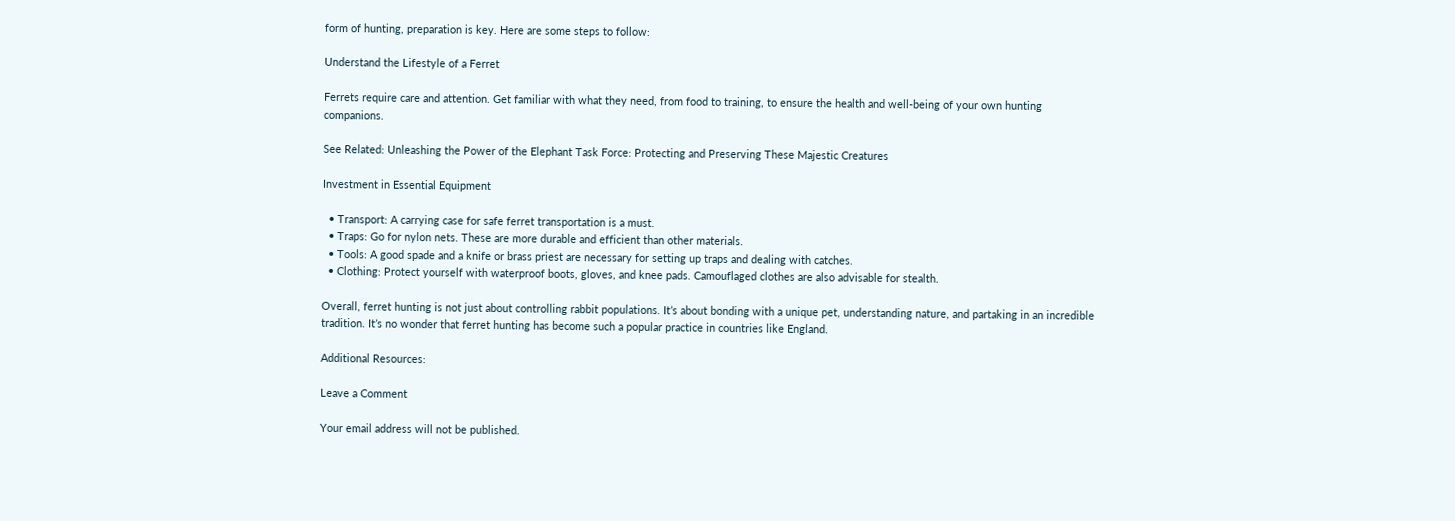form of hunting, preparation is key. Here are some steps to follow:

Understand the Lifestyle of a Ferret

Ferrets require care and attention. Get familiar with what they need, from food to training, to ensure the health and well-being of your own hunting companions.

See Related: Unleashing the Power of the Elephant Task Force: Protecting and Preserving These Majestic Creatures

Investment in Essential Equipment

  • Transport: A carrying case for safe ferret transportation is a must.
  • Traps: Go for nylon nets. These are more durable and efficient than other materials.
  • Tools: A good spade and a knife or brass priest are necessary for setting up traps and dealing with catches.
  • Clothing: Protect yourself with waterproof boots, gloves, and knee pads. Camouflaged clothes are also advisable for stealth.

Overall, ferret hunting is not just about controlling rabbit populations. It’s about bonding with a unique pet, understanding nature, and partaking in an incredible tradition. It’s no wonder that ferret hunting has become such a popular practice in countries like England.

Additional Resources:

Leave a Comment

Your email address will not be published.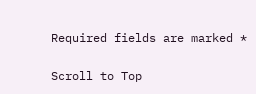Required fields are marked *

Scroll to Top